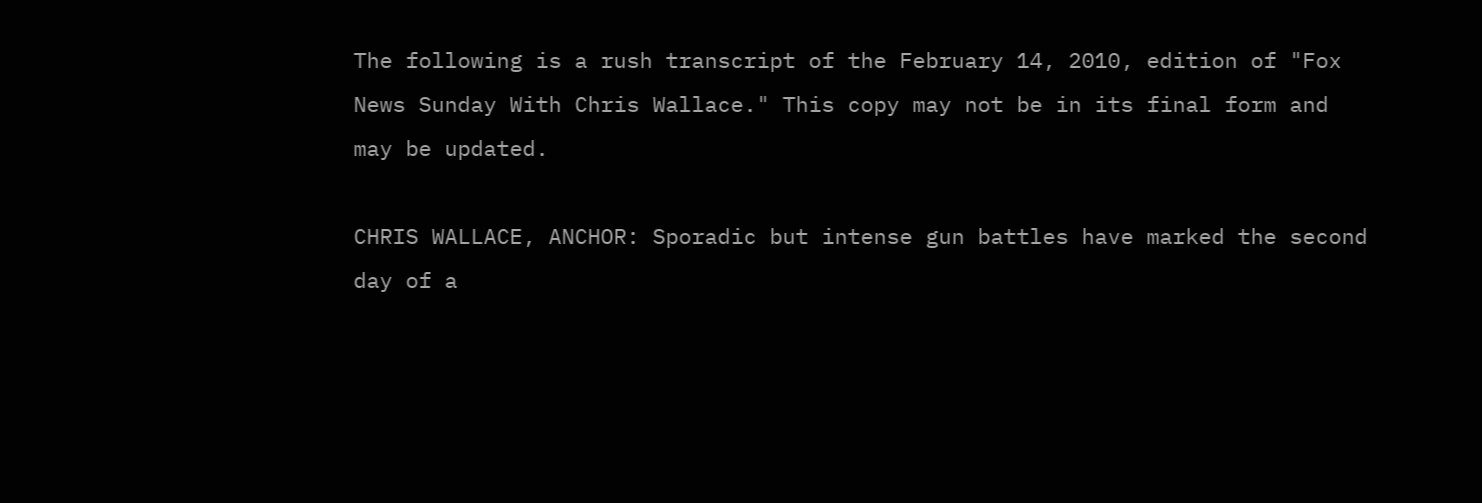The following is a rush transcript of the February 14, 2010, edition of "Fox News Sunday With Chris Wallace." This copy may not be in its final form and may be updated.

CHRIS WALLACE, ANCHOR: Sporadic but intense gun battles have marked the second day of a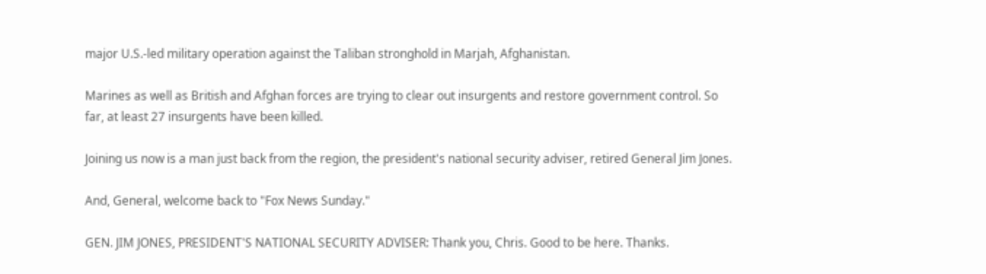major U.S.-led military operation against the Taliban stronghold in Marjah, Afghanistan.

Marines as well as British and Afghan forces are trying to clear out insurgents and restore government control. So far, at least 27 insurgents have been killed.

Joining us now is a man just back from the region, the president's national security adviser, retired General Jim Jones.

And, General, welcome back to "Fox News Sunday."

GEN. JIM JONES, PRESIDENT'S NATIONAL SECURITY ADVISER: Thank you, Chris. Good to be here. Thanks.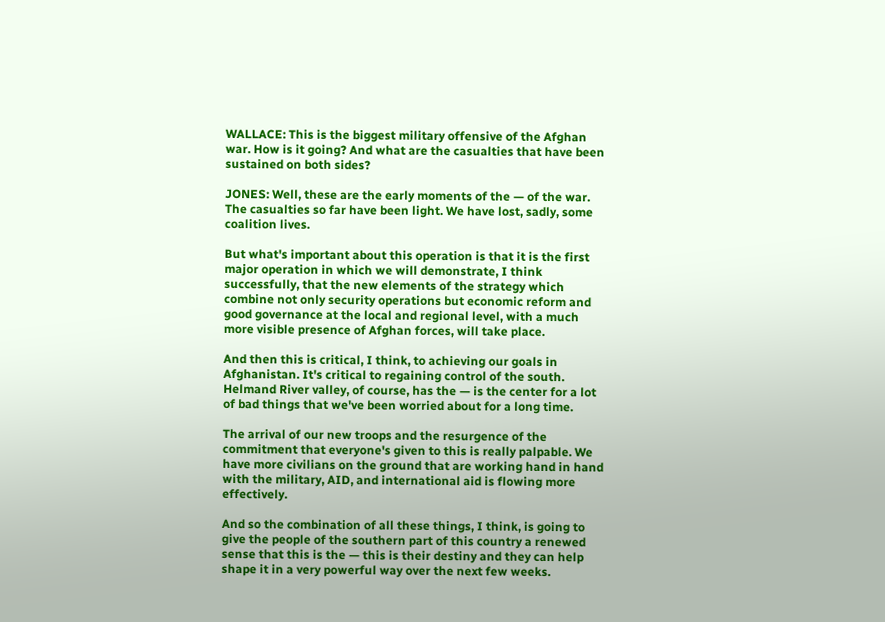WALLACE: This is the biggest military offensive of the Afghan war. How is it going? And what are the casualties that have been sustained on both sides?

JONES: Well, these are the early moments of the — of the war. The casualties so far have been light. We have lost, sadly, some coalition lives.

But what's important about this operation is that it is the first major operation in which we will demonstrate, I think successfully, that the new elements of the strategy which combine not only security operations but economic reform and good governance at the local and regional level, with a much more visible presence of Afghan forces, will take place.

And then this is critical, I think, to achieving our goals in Afghanistan. It's critical to regaining control of the south. Helmand River valley, of course, has the — is the center for a lot of bad things that we've been worried about for a long time.

The arrival of our new troops and the resurgence of the commitment that everyone's given to this is really palpable. We have more civilians on the ground that are working hand in hand with the military, AID, and international aid is flowing more effectively.

And so the combination of all these things, I think, is going to give the people of the southern part of this country a renewed sense that this is the — this is their destiny and they can help shape it in a very powerful way over the next few weeks.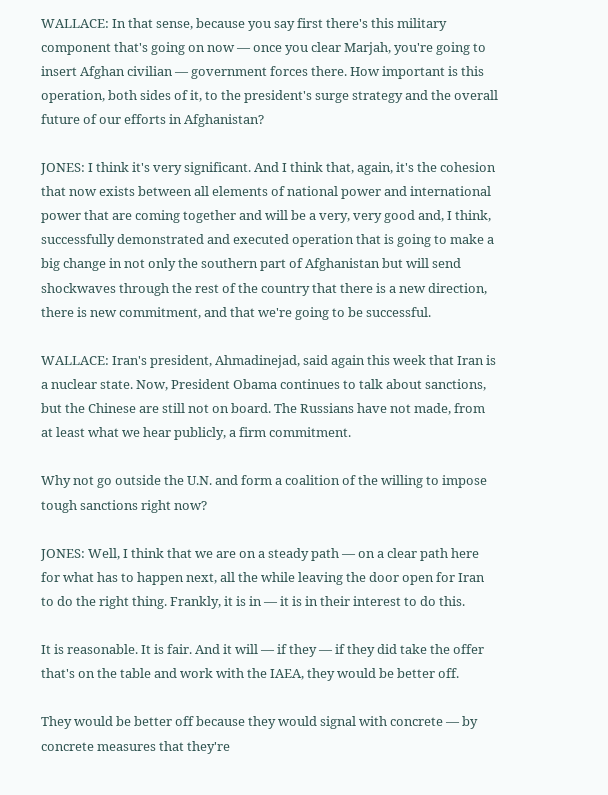WALLACE: In that sense, because you say first there's this military component that's going on now — once you clear Marjah, you're going to insert Afghan civilian — government forces there. How important is this operation, both sides of it, to the president's surge strategy and the overall future of our efforts in Afghanistan?

JONES: I think it's very significant. And I think that, again, it's the cohesion that now exists between all elements of national power and international power that are coming together and will be a very, very good and, I think, successfully demonstrated and executed operation that is going to make a big change in not only the southern part of Afghanistan but will send shockwaves through the rest of the country that there is a new direction, there is new commitment, and that we're going to be successful.

WALLACE: Iran's president, Ahmadinejad, said again this week that Iran is a nuclear state. Now, President Obama continues to talk about sanctions, but the Chinese are still not on board. The Russians have not made, from at least what we hear publicly, a firm commitment.

Why not go outside the U.N. and form a coalition of the willing to impose tough sanctions right now?

JONES: Well, I think that we are on a steady path — on a clear path here for what has to happen next, all the while leaving the door open for Iran to do the right thing. Frankly, it is in — it is in their interest to do this.

It is reasonable. It is fair. And it will — if they — if they did take the offer that's on the table and work with the IAEA, they would be better off.

They would be better off because they would signal with concrete — by concrete measures that they're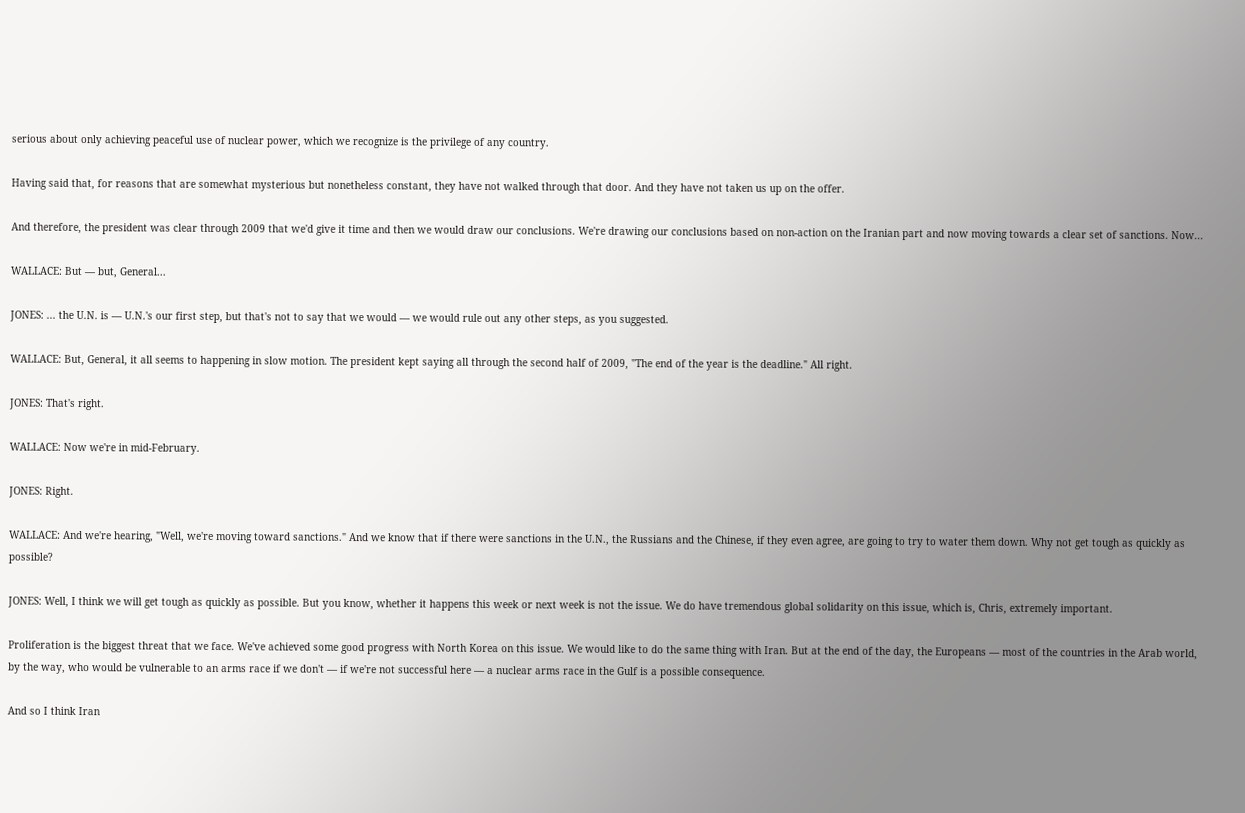serious about only achieving peaceful use of nuclear power, which we recognize is the privilege of any country.

Having said that, for reasons that are somewhat mysterious but nonetheless constant, they have not walked through that door. And they have not taken us up on the offer.

And therefore, the president was clear through 2009 that we'd give it time and then we would draw our conclusions. We're drawing our conclusions based on non-action on the Iranian part and now moving towards a clear set of sanctions. Now...

WALLACE: But — but, General...

JONES: ... the U.N. is — U.N.'s our first step, but that's not to say that we would — we would rule out any other steps, as you suggested.

WALLACE: But, General, it all seems to happening in slow motion. The president kept saying all through the second half of 2009, "The end of the year is the deadline." All right.

JONES: That's right.

WALLACE: Now we're in mid-February.

JONES: Right.

WALLACE: And we're hearing, "Well, we're moving toward sanctions." And we know that if there were sanctions in the U.N., the Russians and the Chinese, if they even agree, are going to try to water them down. Why not get tough as quickly as possible?

JONES: Well, I think we will get tough as quickly as possible. But you know, whether it happens this week or next week is not the issue. We do have tremendous global solidarity on this issue, which is, Chris, extremely important.

Proliferation is the biggest threat that we face. We've achieved some good progress with North Korea on this issue. We would like to do the same thing with Iran. But at the end of the day, the Europeans — most of the countries in the Arab world, by the way, who would be vulnerable to an arms race if we don't — if we're not successful here — a nuclear arms race in the Gulf is a possible consequence.

And so I think Iran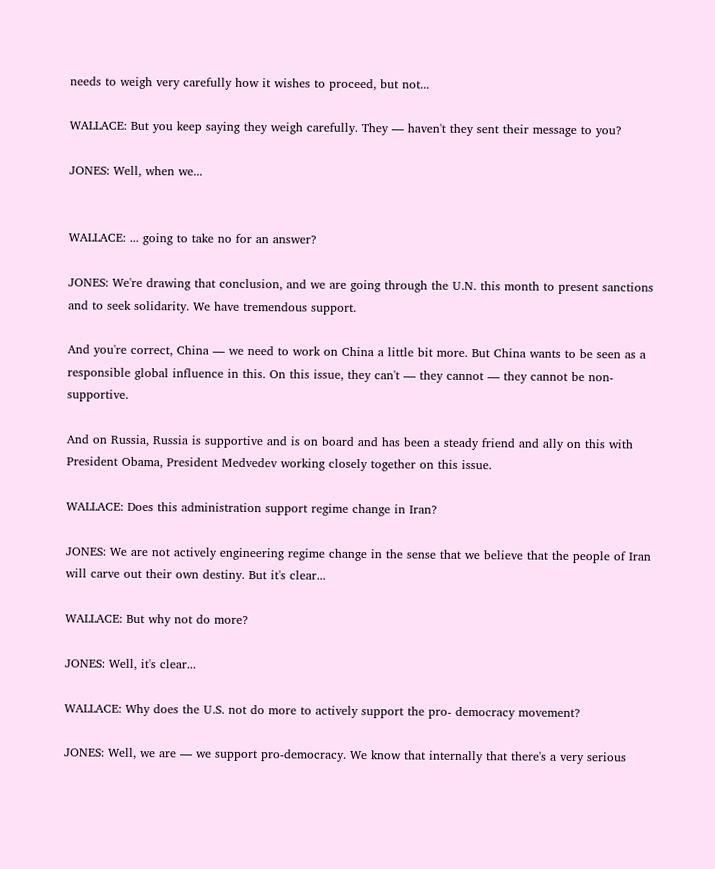needs to weigh very carefully how it wishes to proceed, but not...

WALLACE: But you keep saying they weigh carefully. They — haven't they sent their message to you?

JONES: Well, when we...


WALLACE: ... going to take no for an answer?

JONES: We're drawing that conclusion, and we are going through the U.N. this month to present sanctions and to seek solidarity. We have tremendous support.

And you're correct, China — we need to work on China a little bit more. But China wants to be seen as a responsible global influence in this. On this issue, they can't — they cannot — they cannot be non- supportive.

And on Russia, Russia is supportive and is on board and has been a steady friend and ally on this with President Obama, President Medvedev working closely together on this issue.

WALLACE: Does this administration support regime change in Iran?

JONES: We are not actively engineering regime change in the sense that we believe that the people of Iran will carve out their own destiny. But it's clear...

WALLACE: But why not do more?

JONES: Well, it's clear...

WALLACE: Why does the U.S. not do more to actively support the pro- democracy movement?

JONES: Well, we are — we support pro-democracy. We know that internally that there's a very serious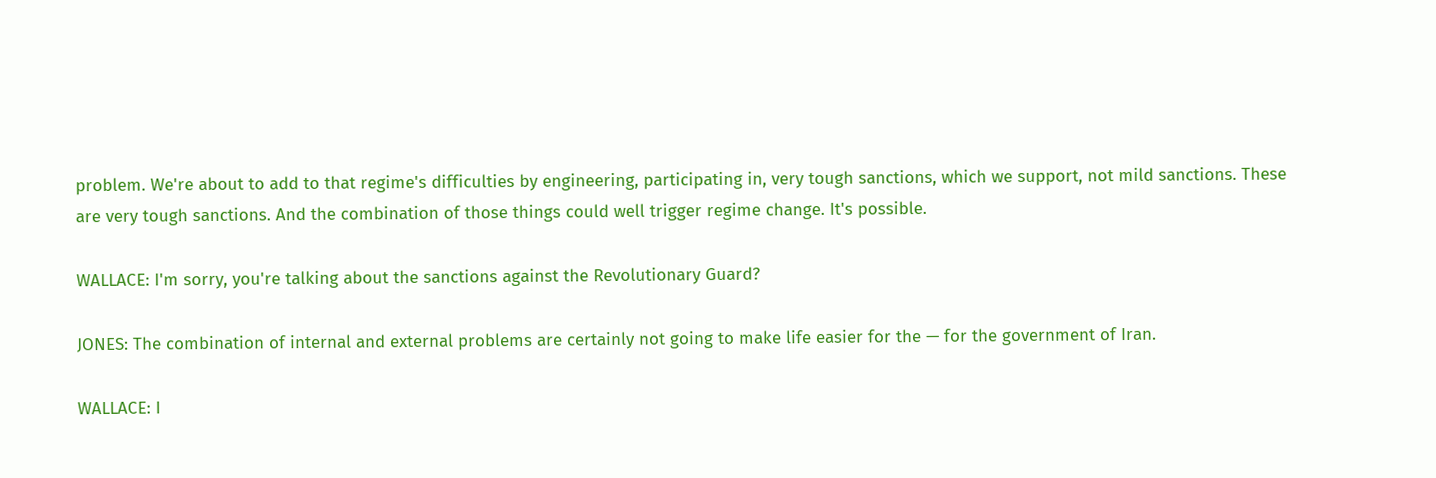problem. We're about to add to that regime's difficulties by engineering, participating in, very tough sanctions, which we support, not mild sanctions. These are very tough sanctions. And the combination of those things could well trigger regime change. It's possible.

WALLACE: I'm sorry, you're talking about the sanctions against the Revolutionary Guard?

JONES: The combination of internal and external problems are certainly not going to make life easier for the — for the government of Iran.

WALLACE: I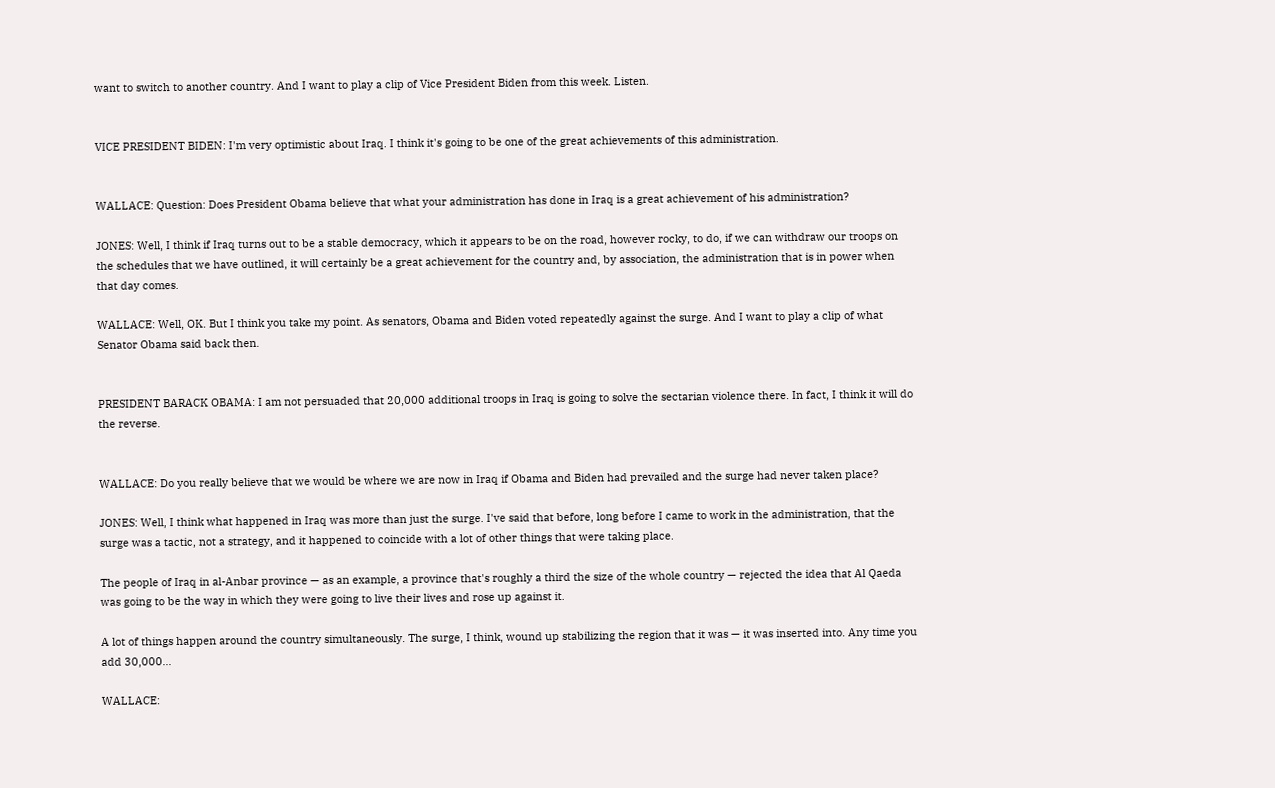want to switch to another country. And I want to play a clip of Vice President Biden from this week. Listen.


VICE PRESIDENT BIDEN: I'm very optimistic about Iraq. I think it's going to be one of the great achievements of this administration.


WALLACE: Question: Does President Obama believe that what your administration has done in Iraq is a great achievement of his administration?

JONES: Well, I think if Iraq turns out to be a stable democracy, which it appears to be on the road, however rocky, to do, if we can withdraw our troops on the schedules that we have outlined, it will certainly be a great achievement for the country and, by association, the administration that is in power when that day comes.

WALLACE: Well, OK. But I think you take my point. As senators, Obama and Biden voted repeatedly against the surge. And I want to play a clip of what Senator Obama said back then.


PRESIDENT BARACK OBAMA: I am not persuaded that 20,000 additional troops in Iraq is going to solve the sectarian violence there. In fact, I think it will do the reverse.


WALLACE: Do you really believe that we would be where we are now in Iraq if Obama and Biden had prevailed and the surge had never taken place?

JONES: Well, I think what happened in Iraq was more than just the surge. I've said that before, long before I came to work in the administration, that the surge was a tactic, not a strategy, and it happened to coincide with a lot of other things that were taking place.

The people of Iraq in al-Anbar province — as an example, a province that's roughly a third the size of the whole country — rejected the idea that Al Qaeda was going to be the way in which they were going to live their lives and rose up against it.

A lot of things happen around the country simultaneously. The surge, I think, wound up stabilizing the region that it was — it was inserted into. Any time you add 30,000...

WALLACE: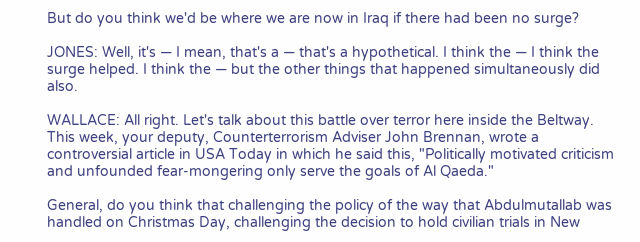But do you think we'd be where we are now in Iraq if there had been no surge?

JONES: Well, it's — I mean, that's a — that's a hypothetical. I think the — I think the surge helped. I think the — but the other things that happened simultaneously did also.

WALLACE: All right. Let's talk about this battle over terror here inside the Beltway. This week, your deputy, Counterterrorism Adviser John Brennan, wrote a controversial article in USA Today in which he said this, "Politically motivated criticism and unfounded fear-mongering only serve the goals of Al Qaeda."

General, do you think that challenging the policy of the way that Abdulmutallab was handled on Christmas Day, challenging the decision to hold civilian trials in New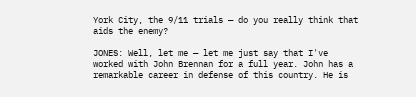York City, the 9/11 trials — do you really think that aids the enemy?

JONES: Well, let me — let me just say that I've worked with John Brennan for a full year. John has a remarkable career in defense of this country. He is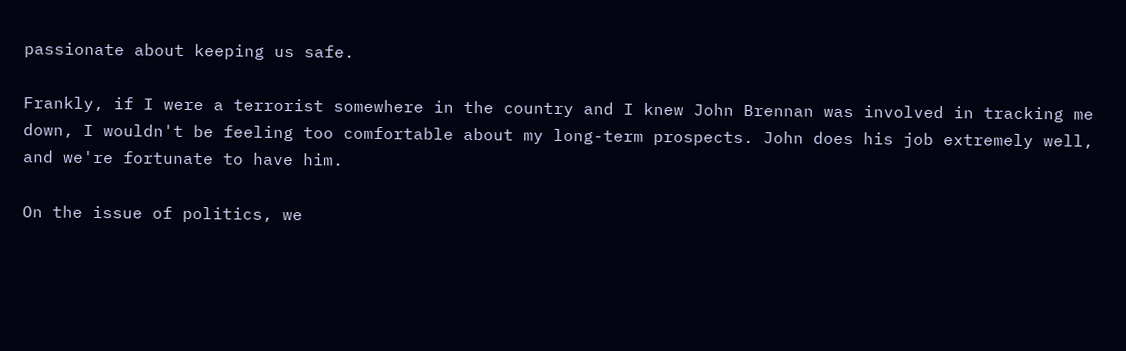passionate about keeping us safe.

Frankly, if I were a terrorist somewhere in the country and I knew John Brennan was involved in tracking me down, I wouldn't be feeling too comfortable about my long-term prospects. John does his job extremely well, and we're fortunate to have him.

On the issue of politics, we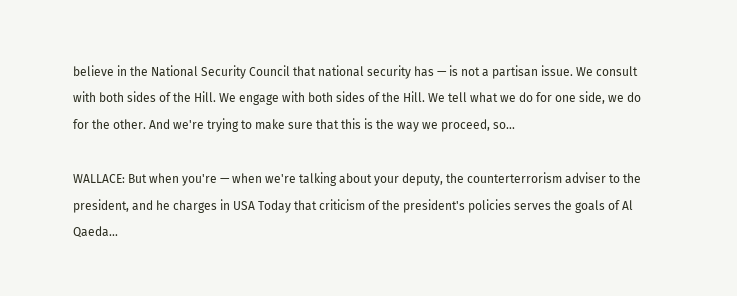believe in the National Security Council that national security has — is not a partisan issue. We consult with both sides of the Hill. We engage with both sides of the Hill. We tell what we do for one side, we do for the other. And we're trying to make sure that this is the way we proceed, so...

WALLACE: But when you're — when we're talking about your deputy, the counterterrorism adviser to the president, and he charges in USA Today that criticism of the president's policies serves the goals of Al Qaeda...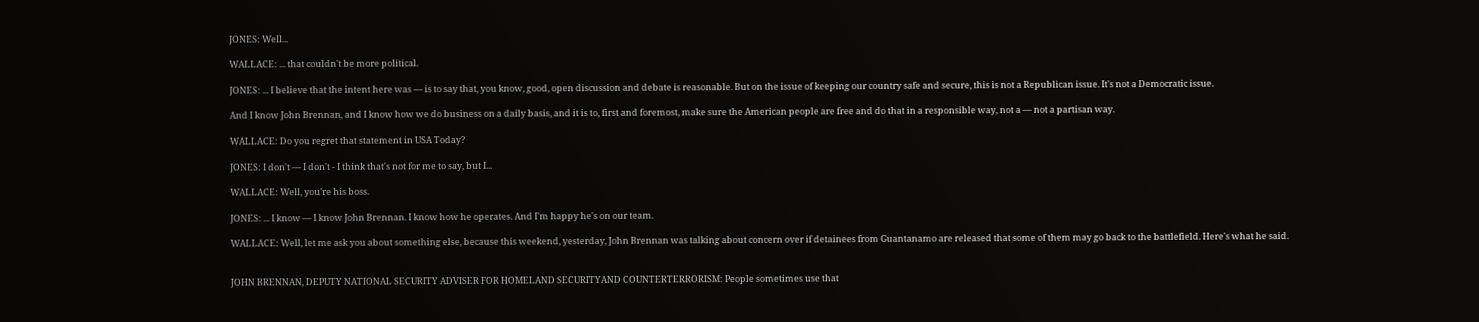JONES: Well...

WALLACE: ... that couldn't be more political.

JONES: ... I believe that the intent here was — is to say that, you know, good, open discussion and debate is reasonable. But on the issue of keeping our country safe and secure, this is not a Republican issue. It's not a Democratic issue.

And I know John Brennan, and I know how we do business on a daily basis, and it is to, first and foremost, make sure the American people are free and do that in a responsible way, not a — not a partisan way.

WALLACE: Do you regret that statement in USA Today?

JONES: I don't — I don't - I think that's not for me to say, but I...

WALLACE: Well, you're his boss.

JONES: ... I know — I know John Brennan. I know how he operates. And I'm happy he's on our team.

WALLACE: Well, let me ask you about something else, because this weekend, yesterday, John Brennan was talking about concern over if detainees from Guantanamo are released that some of them may go back to the battlefield. Here's what he said.


JOHN BRENNAN, DEPUTY NATIONAL SECURITY ADVISER FOR HOMELAND SECURITYAND COUNTERTERRORISM: People sometimes use that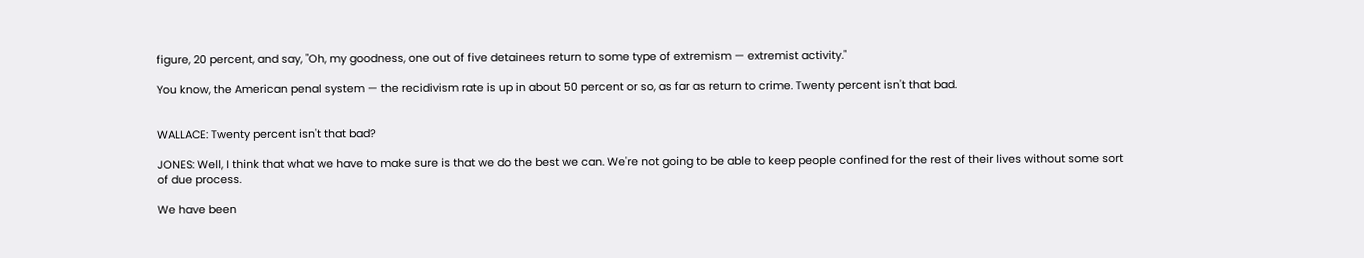figure, 20 percent, and say, "Oh, my goodness, one out of five detainees return to some type of extremism — extremist activity."

You know, the American penal system — the recidivism rate is up in about 50 percent or so, as far as return to crime. Twenty percent isn't that bad.


WALLACE: Twenty percent isn't that bad?

JONES: Well, I think that what we have to make sure is that we do the best we can. We're not going to be able to keep people confined for the rest of their lives without some sort of due process.

We have been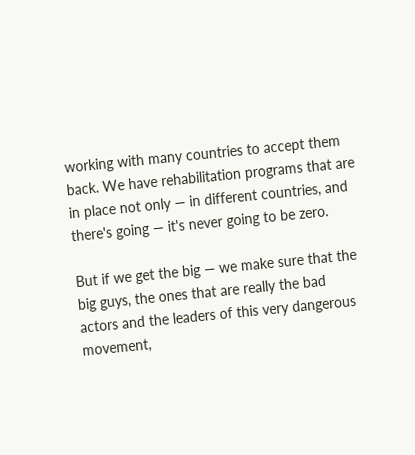working with many countries to accept them back. We have rehabilitation programs that are in place not only — in different countries, and there's going — it's never going to be zero.

But if we get the big — we make sure that the big guys, the ones that are really the bad actors and the leaders of this very dangerous movement,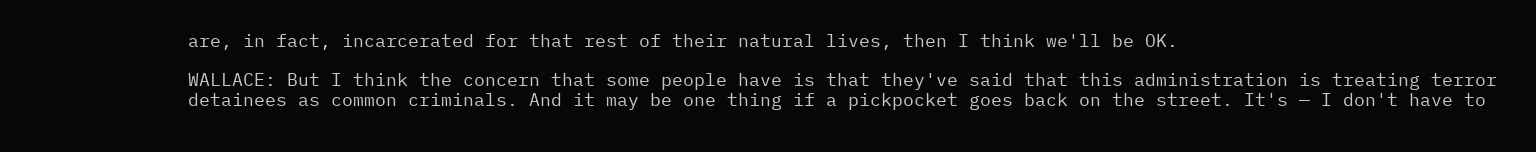are, in fact, incarcerated for that rest of their natural lives, then I think we'll be OK.

WALLACE: But I think the concern that some people have is that they've said that this administration is treating terror detainees as common criminals. And it may be one thing if a pickpocket goes back on the street. It's — I don't have to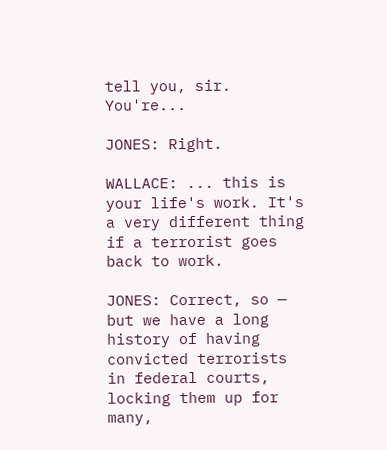tell you, sir. You're...

JONES: Right.

WALLACE: ... this is your life's work. It's a very different thing if a terrorist goes back to work.

JONES: Correct, so — but we have a long history of having convicted terrorists in federal courts, locking them up for many,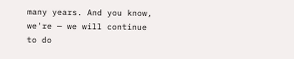many years. And you know, we're — we will continue to do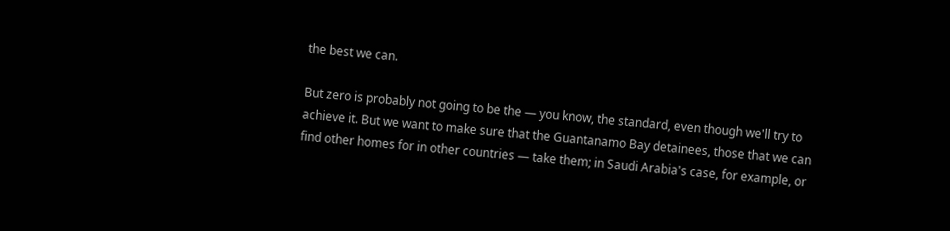the best we can.

But zero is probably not going to be the — you know, the standard, even though we'll try to achieve it. But we want to make sure that the Guantanamo Bay detainees, those that we can find other homes for in other countries — take them; in Saudi Arabia's case, for example, or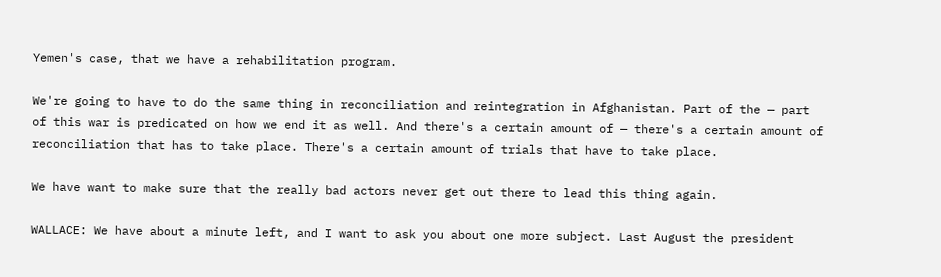Yemen's case, that we have a rehabilitation program.

We're going to have to do the same thing in reconciliation and reintegration in Afghanistan. Part of the — part of this war is predicated on how we end it as well. And there's a certain amount of — there's a certain amount of reconciliation that has to take place. There's a certain amount of trials that have to take place.

We have want to make sure that the really bad actors never get out there to lead this thing again.

WALLACE: We have about a minute left, and I want to ask you about one more subject. Last August the president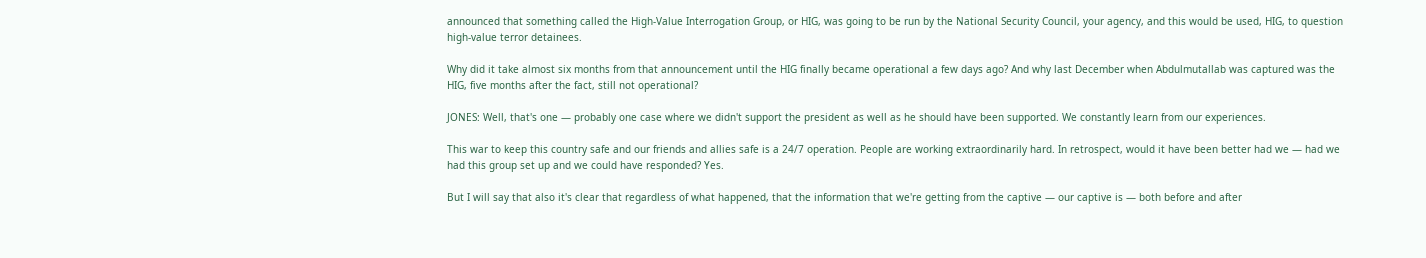announced that something called the High-Value Interrogation Group, or HIG, was going to be run by the National Security Council, your agency, and this would be used, HIG, to question high-value terror detainees.

Why did it take almost six months from that announcement until the HIG finally became operational a few days ago? And why last December when Abdulmutallab was captured was the HIG, five months after the fact, still not operational?

JONES: Well, that's one — probably one case where we didn't support the president as well as he should have been supported. We constantly learn from our experiences.

This war to keep this country safe and our friends and allies safe is a 24/7 operation. People are working extraordinarily hard. In retrospect, would it have been better had we — had we had this group set up and we could have responded? Yes.

But I will say that also it's clear that regardless of what happened, that the information that we're getting from the captive — our captive is — both before and after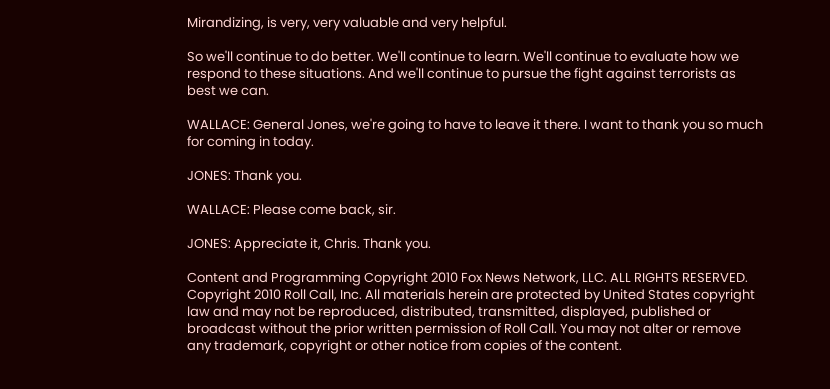Mirandizing, is very, very valuable and very helpful.

So we'll continue to do better. We'll continue to learn. We'll continue to evaluate how we respond to these situations. And we'll continue to pursue the fight against terrorists as best we can.

WALLACE: General Jones, we're going to have to leave it there. I want to thank you so much for coming in today.

JONES: Thank you.

WALLACE: Please come back, sir.

JONES: Appreciate it, Chris. Thank you.

Content and Programming Copyright 2010 Fox News Network, LLC. ALL RIGHTS RESERVED. Copyright 2010 Roll Call, Inc. All materials herein are protected by United States copyright law and may not be reproduced, distributed, transmitted, displayed, published or broadcast without the prior written permission of Roll Call. You may not alter or remove any trademark, copyright or other notice from copies of the content.